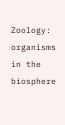Zoology: organisms in the biosphere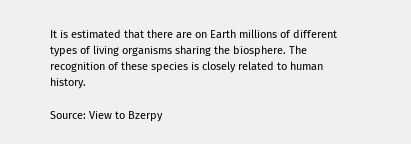It is estimated that there are on Earth millions of different types of living organisms sharing the biosphere. The recognition of these species is closely related to human history.

Source: View to Bzerpy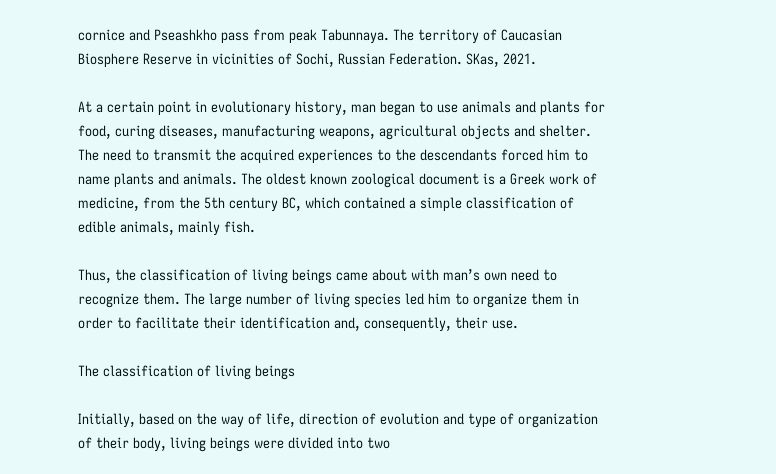cornice and Pseashkho pass from peak Tabunnaya. The territory of Caucasian Biosphere Reserve in vicinities of Sochi, Russian Federation. SKas, 2021.

At a certain point in evolutionary history, man began to use animals and plants for food, curing diseases, manufacturing weapons, agricultural objects and shelter. The need to transmit the acquired experiences to the descendants forced him to name plants and animals. The oldest known zoological document is a Greek work of medicine, from the 5th century BC, which contained a simple classification of edible animals, mainly fish.

Thus, the classification of living beings came about with man’s own need to recognize them. The large number of living species led him to organize them in order to facilitate their identification and, consequently, their use.

The classification of living beings

Initially, based on the way of life, direction of evolution and type of organization of their body, living beings were divided into two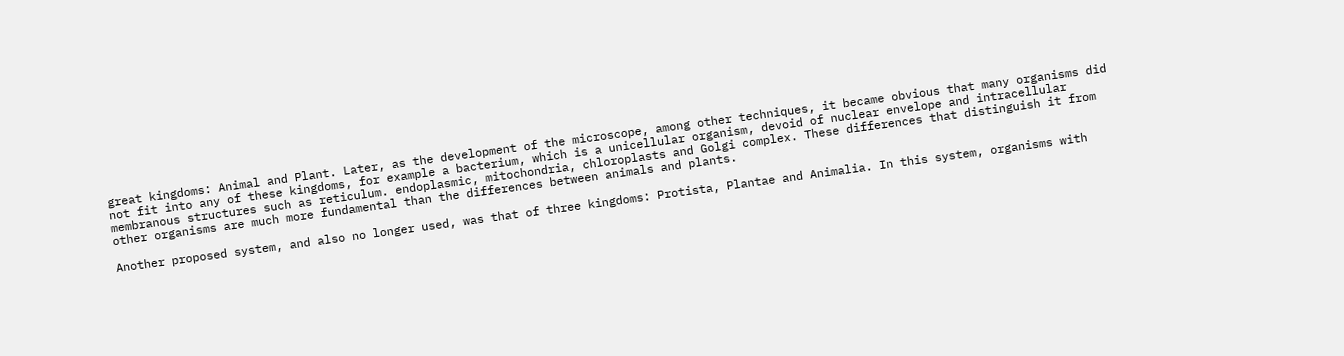great kingdoms: Animal and Plant. Later, as the development of the microscope, among other techniques, it became obvious that many organisms did not fit into any of these kingdoms, for example a bacterium, which is a unicellular organism, devoid of nuclear envelope and intracellular membranous structures such as reticulum. endoplasmic, mitochondria, chloroplasts and Golgi complex. These differences that distinguish it from other organisms are much more fundamental than the differences between animals and plants.

Another proposed system, and also no longer used, was that of three kingdoms: Protista, Plantae and Animalia. In this system, organisms with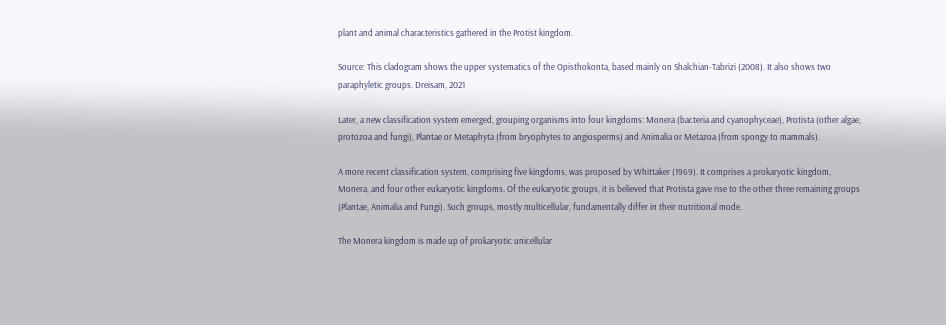plant and animal characteristics gathered in the Protist kingdom.

Source: This cladogram shows the upper systematics of the Opisthokonta, based mainly on Shalchian-Tabrizi (2008). It also shows two paraphyletic groups. Dreisam, 2021

Later, a new classification system emerged, grouping organisms into four kingdoms: Monera (bacteria and cyanophyceae), Protista (other algae, protozoa and fungi), Plantae or Metaphyta (from bryophytes to angiosperms) and Animalia or Metazoa (from spongy to mammals).

A more recent classification system, comprising five kingdoms, was proposed by Whittaker (1969). It comprises a prokaryotic kingdom, Monera, and four other eukaryotic kingdoms. Of the eukaryotic groups, it is believed that Protista gave rise to the other three remaining groups (Plantae, Animalia and Fungi). Such groups, mostly multicellular, fundamentally differ in their nutritional mode.

The Monera kingdom is made up of prokaryotic unicellular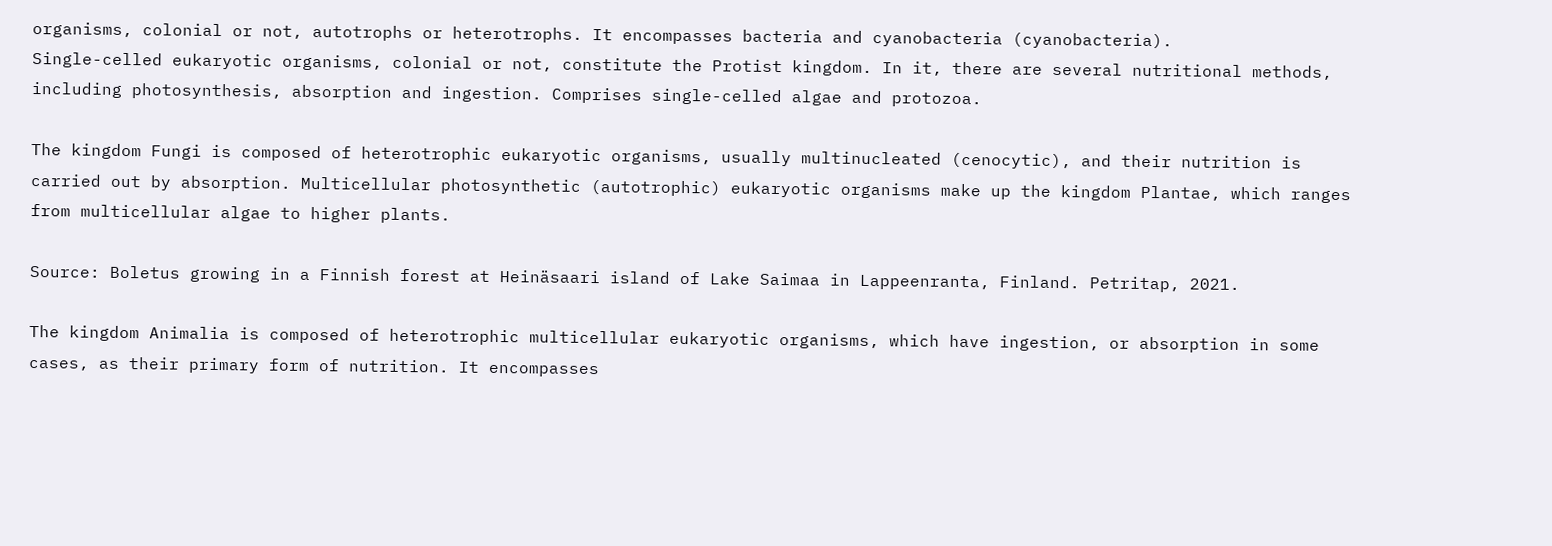organisms, colonial or not, autotrophs or heterotrophs. It encompasses bacteria and cyanobacteria (cyanobacteria).
Single-celled eukaryotic organisms, colonial or not, constitute the Protist kingdom. In it, there are several nutritional methods, including photosynthesis, absorption and ingestion. Comprises single-celled algae and protozoa.

The kingdom Fungi is composed of heterotrophic eukaryotic organisms, usually multinucleated (cenocytic), and their nutrition is carried out by absorption. Multicellular photosynthetic (autotrophic) eukaryotic organisms make up the kingdom Plantae, which ranges from multicellular algae to higher plants.

Source: Boletus growing in a Finnish forest at Heinäsaari island of Lake Saimaa in Lappeenranta, Finland. Petritap, 2021.

The kingdom Animalia is composed of heterotrophic multicellular eukaryotic organisms, which have ingestion, or absorption in some cases, as their primary form of nutrition. It encompasses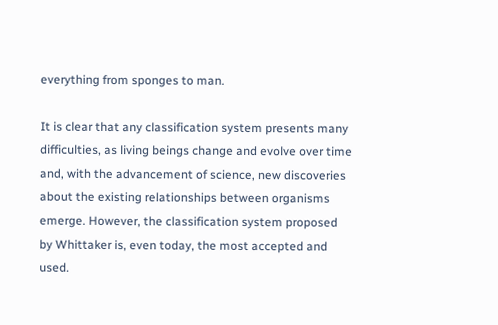everything from sponges to man.

It is clear that any classification system presents many difficulties, as living beings change and evolve over time and, with the advancement of science, new discoveries about the existing relationships between organisms emerge. However, the classification system proposed by Whittaker is, even today, the most accepted and used.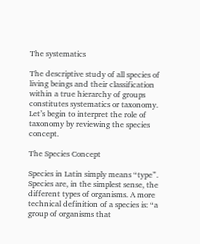The systematics

The descriptive study of all species of living beings and their classification within a true hierarchy of groups constitutes systematics or taxonomy. Let’s begin to interpret the role of taxonomy by reviewing the species concept.

The Species Concept

Species in Latin simply means “type”. Species are, in the simplest sense, the different types of organisms. A more technical definition of a species is: “a group of organisms that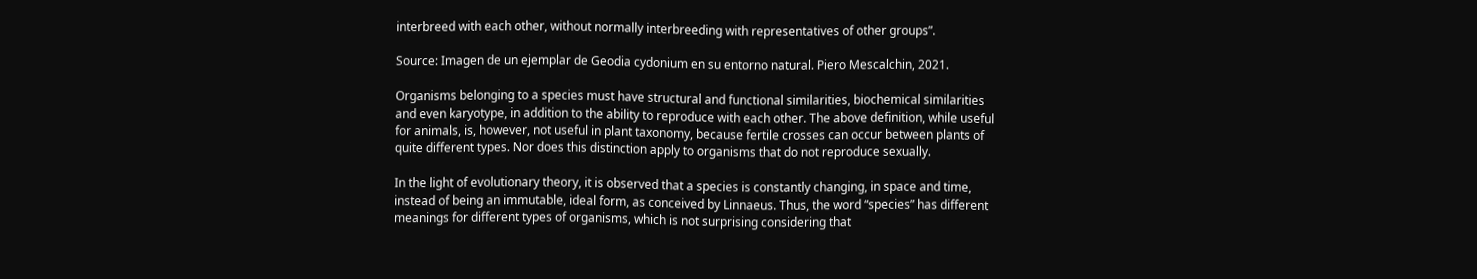interbreed with each other, without normally interbreeding with representatives of other groups”.

Source: Imagen de un ejemplar de Geodia cydonium en su entorno natural. Piero Mescalchin, 2021.

Organisms belonging to a species must have structural and functional similarities, biochemical similarities and even karyotype, in addition to the ability to reproduce with each other. The above definition, while useful for animals, is, however, not useful in plant taxonomy, because fertile crosses can occur between plants of quite different types. Nor does this distinction apply to organisms that do not reproduce sexually.

In the light of evolutionary theory, it is observed that a species is constantly changing, in space and time, instead of being an immutable, ideal form, as conceived by Linnaeus. Thus, the word “species” has different meanings for different types of organisms, which is not surprising considering that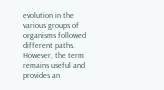evolution in the various groups of organisms followed different paths. However, the term remains useful and provides an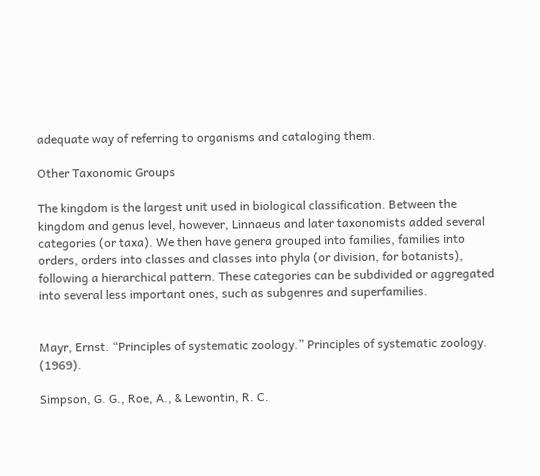adequate way of referring to organisms and cataloging them.

Other Taxonomic Groups

The kingdom is the largest unit used in biological classification. Between the kingdom and genus level, however, Linnaeus and later taxonomists added several categories (or taxa). We then have genera grouped into families, families into orders, orders into classes and classes into phyla (or division, for botanists), following a hierarchical pattern. These categories can be subdivided or aggregated into several less important ones, such as subgenres and superfamilies.


Mayr, Ernst. “Principles of systematic zoology.” Principles of systematic zoology. (1969).

Simpson, G. G., Roe, A., & Lewontin, R. C.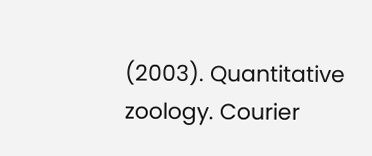(2003). Quantitative zoology. Courier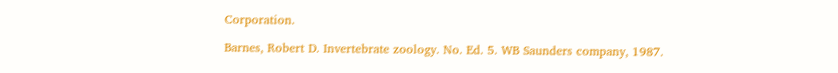Corporation.

Barnes, Robert D. Invertebrate zoology. No. Ed. 5. WB Saunders company, 1987.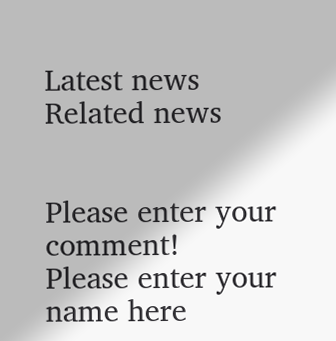Latest news
Related news


Please enter your comment!
Please enter your name here